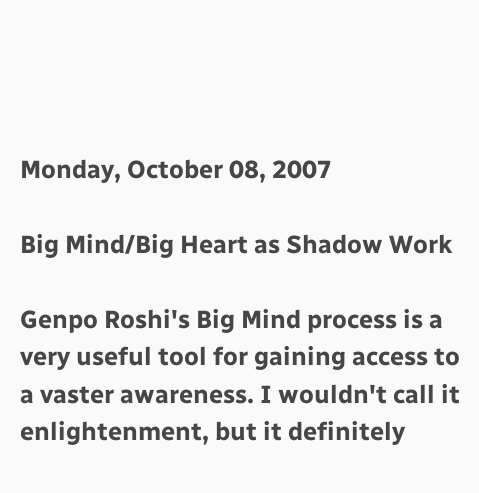Monday, October 08, 2007

Big Mind/Big Heart as Shadow Work

Genpo Roshi's Big Mind process is a very useful tool for gaining access to a vaster awareness. I wouldn't call it enlightenment, but it definitely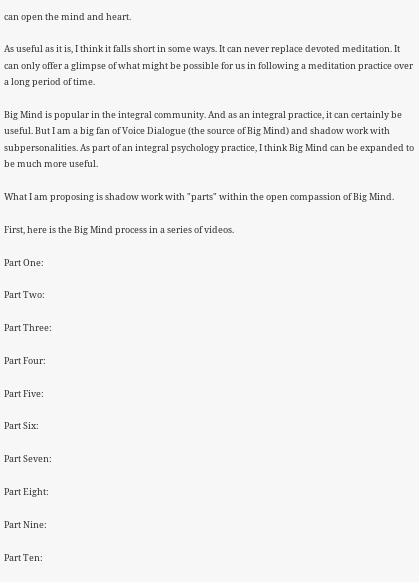can open the mind and heart.

As useful as it is, I think it falls short in some ways. It can never replace devoted meditation. It can only offer a glimpse of what might be possible for us in following a meditation practice over a long period of time.

Big Mind is popular in the integral community. And as an integral practice, it can certainly be useful. But I am a big fan of Voice Dialogue (the source of Big Mind) and shadow work with subpersonalities. As part of an integral psychology practice, I think Big Mind can be expanded to be much more useful.

What I am proposing is shadow work with "parts" within the open compassion of Big Mind.

First, here is the Big Mind process in a series of videos.

Part One:

Part Two:

Part Three:

Part Four:

Part Five:

Part Six:

Part Seven:

Part Eight:

Part Nine:

Part Ten: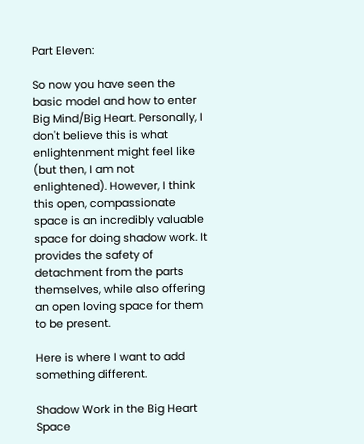Part Eleven:

So now you have seen the basic model and how to enter Big Mind/Big Heart. Personally, I don't believe this is what enlightenment might feel like (but then, I am not enlightened). However, I think this open, compassionate space is an incredibly valuable space for doing shadow work. It provides the safety of detachment from the parts themselves, while also offering an open loving space for them to be present.

Here is where I want to add something different.

Shadow Work in the Big Heart Space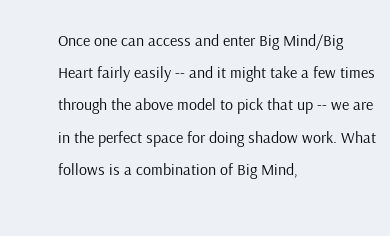Once one can access and enter Big Mind/Big Heart fairly easily -- and it might take a few times through the above model to pick that up -- we are in the perfect space for doing shadow work. What follows is a combination of Big Mind,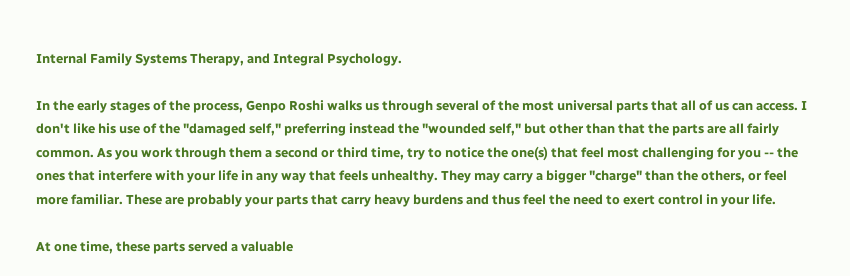Internal Family Systems Therapy, and Integral Psychology.

In the early stages of the process, Genpo Roshi walks us through several of the most universal parts that all of us can access. I don't like his use of the "damaged self," preferring instead the "wounded self," but other than that the parts are all fairly common. As you work through them a second or third time, try to notice the one(s) that feel most challenging for you -- the ones that interfere with your life in any way that feels unhealthy. They may carry a bigger "charge" than the others, or feel more familiar. These are probably your parts that carry heavy burdens and thus feel the need to exert control in your life.

At one time, these parts served a valuable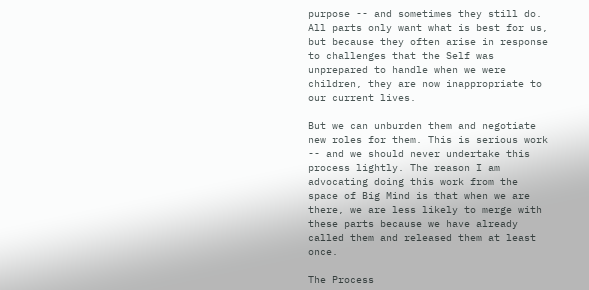purpose -- and sometimes they still do. All parts only want what is best for us, but because they often arise in response to challenges that the Self was unprepared to handle when we were children, they are now inappropriate to our current lives.

But we can unburden them and negotiate new roles for them. This is serious work -- and we should never undertake this process lightly. The reason I am advocating doing this work from the space of Big Mind is that when we are there, we are less likely to merge with these parts because we have already called them and released them at least once.

The Process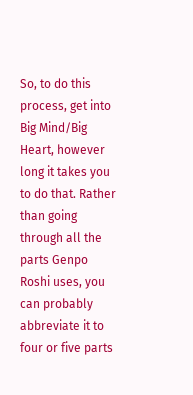So, to do this process, get into Big Mind/Big Heart, however long it takes you to do that. Rather than going through all the parts Genpo Roshi uses, you can probably abbreviate it to four or five parts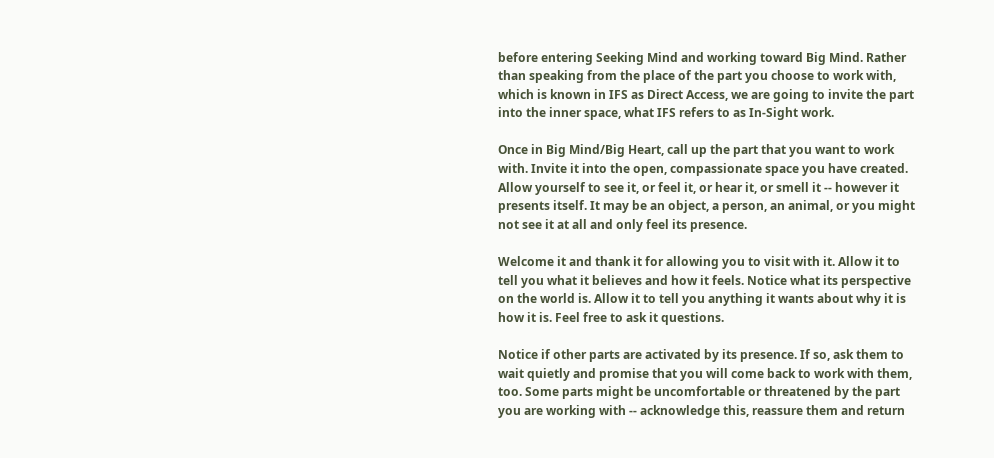before entering Seeking Mind and working toward Big Mind. Rather than speaking from the place of the part you choose to work with, which is known in IFS as Direct Access, we are going to invite the part into the inner space, what IFS refers to as In-Sight work.

Once in Big Mind/Big Heart, call up the part that you want to work with. Invite it into the open, compassionate space you have created. Allow yourself to see it, or feel it, or hear it, or smell it -- however it presents itself. It may be an object, a person, an animal, or you might not see it at all and only feel its presence.

Welcome it and thank it for allowing you to visit with it. Allow it to tell you what it believes and how it feels. Notice what its perspective on the world is. Allow it to tell you anything it wants about why it is how it is. Feel free to ask it questions.

Notice if other parts are activated by its presence. If so, ask them to wait quietly and promise that you will come back to work with them, too. Some parts might be uncomfortable or threatened by the part you are working with -- acknowledge this, reassure them and return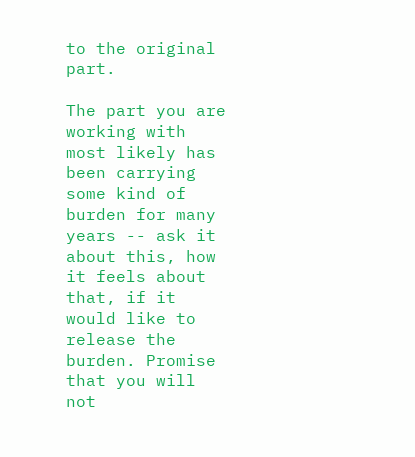to the original part.

The part you are working with most likely has been carrying some kind of burden for many years -- ask it about this, how it feels about that, if it would like to release the burden. Promise that you will not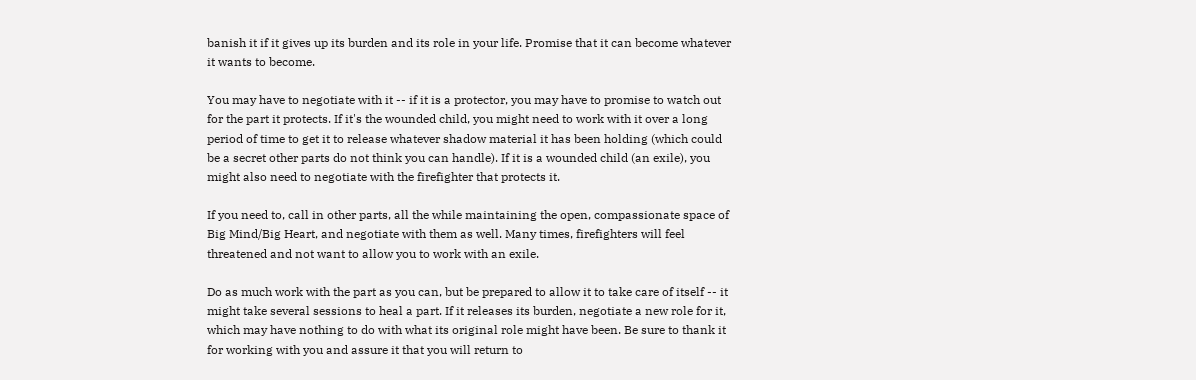banish it if it gives up its burden and its role in your life. Promise that it can become whatever it wants to become.

You may have to negotiate with it -- if it is a protector, you may have to promise to watch out for the part it protects. If it's the wounded child, you might need to work with it over a long period of time to get it to release whatever shadow material it has been holding (which could be a secret other parts do not think you can handle). If it is a wounded child (an exile), you might also need to negotiate with the firefighter that protects it.

If you need to, call in other parts, all the while maintaining the open, compassionate space of Big Mind/Big Heart, and negotiate with them as well. Many times, firefighters will feel threatened and not want to allow you to work with an exile.

Do as much work with the part as you can, but be prepared to allow it to take care of itself -- it might take several sessions to heal a part. If it releases its burden, negotiate a new role for it, which may have nothing to do with what its original role might have been. Be sure to thank it for working with you and assure it that you will return to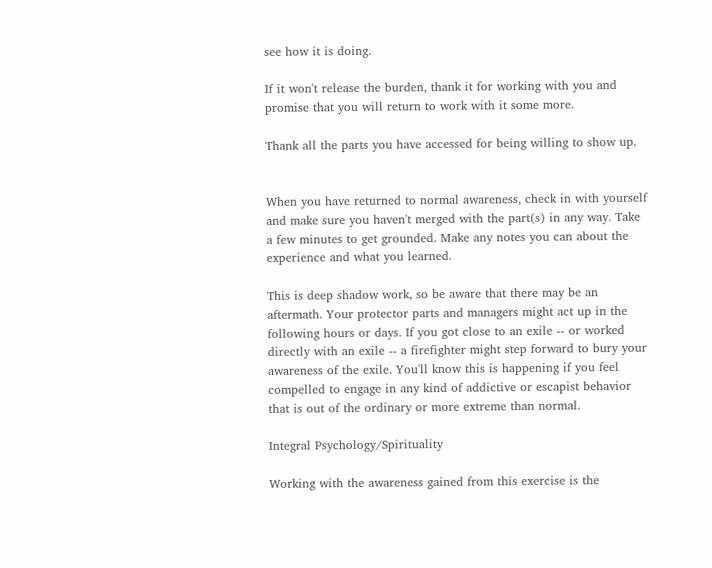see how it is doing.

If it won't release the burden, thank it for working with you and promise that you will return to work with it some more.

Thank all the parts you have accessed for being willing to show up.


When you have returned to normal awareness, check in with yourself and make sure you haven't merged with the part(s) in any way. Take a few minutes to get grounded. Make any notes you can about the experience and what you learned.

This is deep shadow work, so be aware that there may be an aftermath. Your protector parts and managers might act up in the following hours or days. If you got close to an exile -- or worked directly with an exile -- a firefighter might step forward to bury your awareness of the exile. You'll know this is happening if you feel compelled to engage in any kind of addictive or escapist behavior that is out of the ordinary or more extreme than normal.

Integral Psychology/Spirituality

Working with the awareness gained from this exercise is the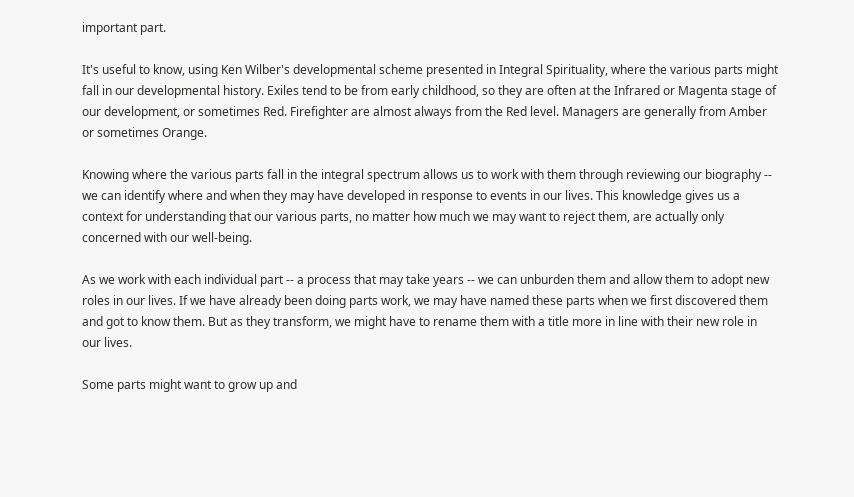important part.

It's useful to know, using Ken Wilber's developmental scheme presented in Integral Spirituality, where the various parts might fall in our developmental history. Exiles tend to be from early childhood, so they are often at the Infrared or Magenta stage of our development, or sometimes Red. Firefighter are almost always from the Red level. Managers are generally from Amber or sometimes Orange.

Knowing where the various parts fall in the integral spectrum allows us to work with them through reviewing our biography -- we can identify where and when they may have developed in response to events in our lives. This knowledge gives us a context for understanding that our various parts, no matter how much we may want to reject them, are actually only concerned with our well-being.

As we work with each individual part -- a process that may take years -- we can unburden them and allow them to adopt new roles in our lives. If we have already been doing parts work, we may have named these parts when we first discovered them and got to know them. But as they transform, we might have to rename them with a title more in line with their new role in our lives.

Some parts might want to grow up and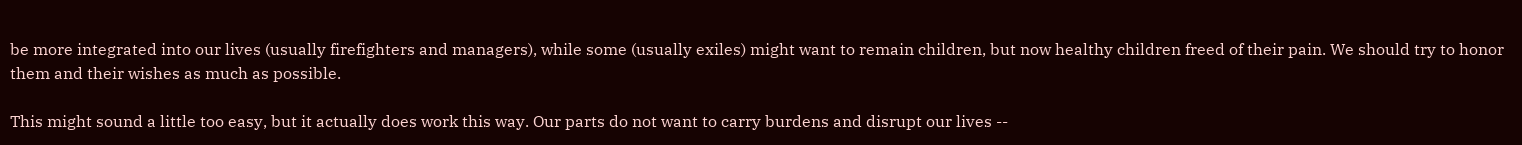be more integrated into our lives (usually firefighters and managers), while some (usually exiles) might want to remain children, but now healthy children freed of their pain. We should try to honor them and their wishes as much as possible.

This might sound a little too easy, but it actually does work this way. Our parts do not want to carry burdens and disrupt our lives --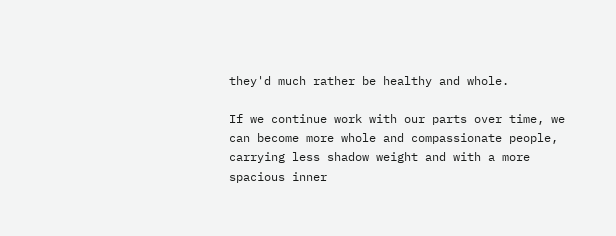they'd much rather be healthy and whole.

If we continue work with our parts over time, we can become more whole and compassionate people, carrying less shadow weight and with a more spacious inner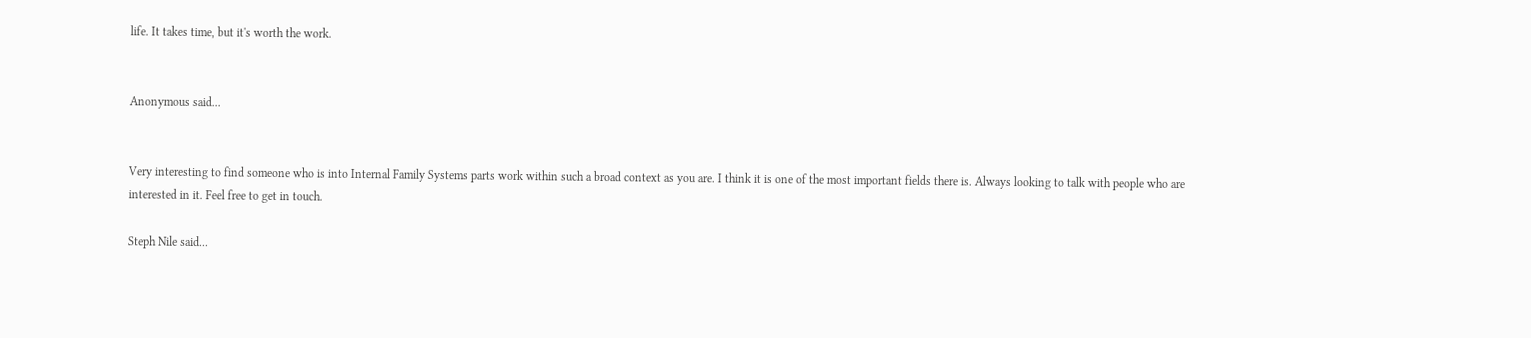life. It takes time, but it's worth the work.


Anonymous said...


Very interesting to find someone who is into Internal Family Systems parts work within such a broad context as you are. I think it is one of the most important fields there is. Always looking to talk with people who are interested in it. Feel free to get in touch.

Steph Nile said...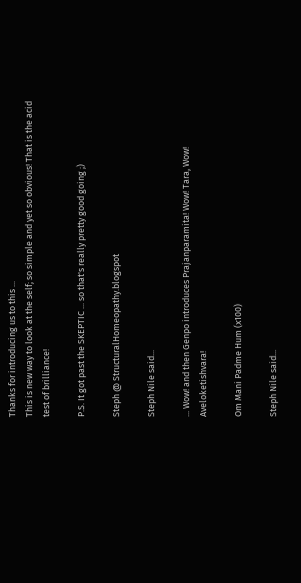Thanks for introducing us to this ...
This is new way to look at the self; so simple and yet so obvious! That is the acid test of brilliance!

P.S. It got past the SKEPTIC ... so that's really pretty good going ;)

Steph @ StructuralHomeopathy.blogspot

Steph Nile said...

... Wow! and then Genpo introduces Prajanparamita! Wow! Tara, Wow! Aveloketishvara!

Om Mani Padme Hum (x100)

Steph Nile said...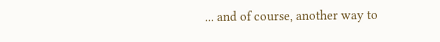... and of course, another way to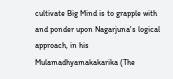cultivate Big Mind is to grapple with and ponder upon Nagarjuna's logical approach, in his Mulamadhyamakakarika (The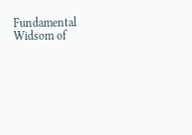Fundamental Widsom of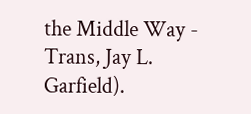the Middle Way - Trans, Jay L. Garfield).